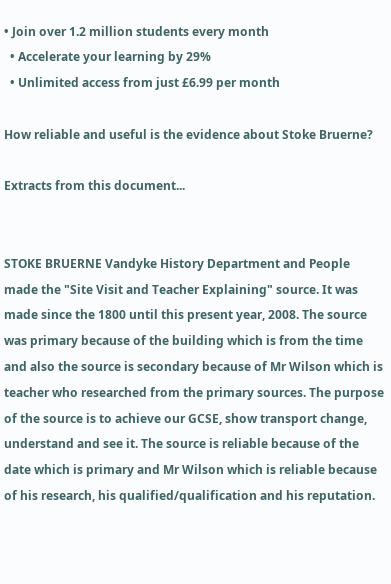• Join over 1.2 million students every month
  • Accelerate your learning by 29%
  • Unlimited access from just £6.99 per month

How reliable and useful is the evidence about Stoke Bruerne?

Extracts from this document...


STOKE BRUERNE Vandyke History Department and People made the "Site Visit and Teacher Explaining" source. It was made since the 1800 until this present year, 2008. The source was primary because of the building which is from the time and also the source is secondary because of Mr Wilson which is teacher who researched from the primary sources. The purpose of the source is to achieve our GCSE, show transport change, understand and see it. The source is reliable because of the date which is primary and Mr Wilson which is reliable because of his research, his qualified/qualification and his reputation.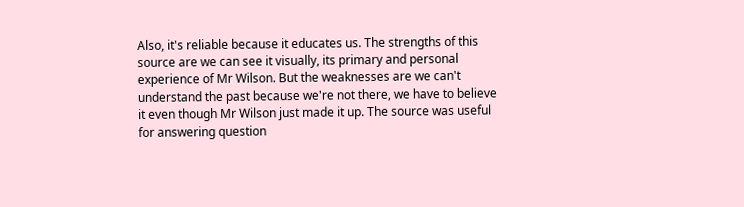Also, it's reliable because it educates us. The strengths of this source are we can see it visually, its primary and personal experience of Mr Wilson. But the weaknesses are we can't understand the past because we're not there, we have to believe it even though Mr Wilson just made it up. The source was useful for answering question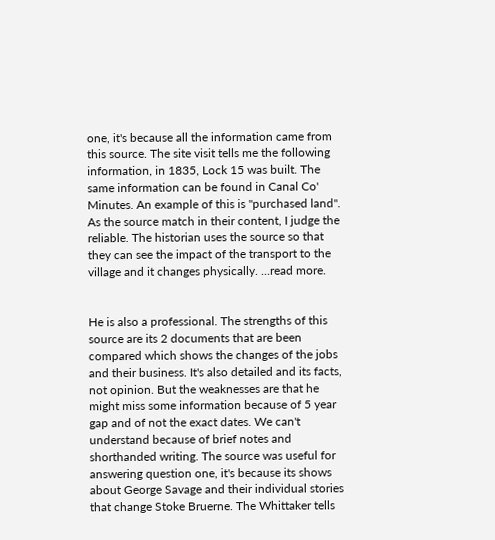one, it's because all the information came from this source. The site visit tells me the following information, in 1835, Lock 15 was built. The same information can be found in Canal Co' Minutes. An example of this is "purchased land". As the source match in their content, I judge the reliable. The historian uses the source so that they can see the impact of the transport to the village and it changes physically. ...read more.


He is also a professional. The strengths of this source are its 2 documents that are been compared which shows the changes of the jobs and their business. It's also detailed and its facts, not opinion. But the weaknesses are that he might miss some information because of 5 year gap and of not the exact dates. We can't understand because of brief notes and shorthanded writing. The source was useful for answering question one, it's because its shows about George Savage and their individual stories that change Stoke Bruerne. The Whittaker tells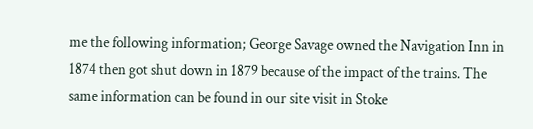me the following information; George Savage owned the Navigation Inn in 1874 then got shut down in 1879 because of the impact of the trains. The same information can be found in our site visit in Stoke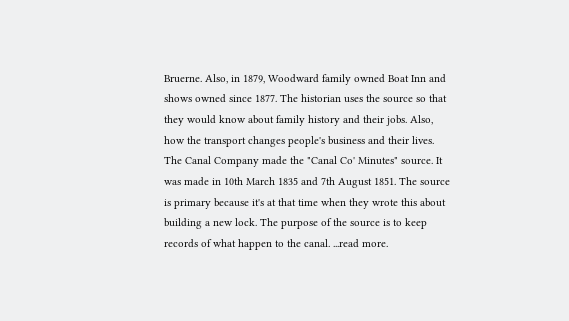Bruerne. Also, in 1879, Woodward family owned Boat Inn and shows owned since 1877. The historian uses the source so that they would know about family history and their jobs. Also, how the transport changes people's business and their lives. The Canal Company made the "Canal Co' Minutes" source. It was made in 10th March 1835 and 7th August 1851. The source is primary because it's at that time when they wrote this about building a new lock. The purpose of the source is to keep records of what happen to the canal. ...read more.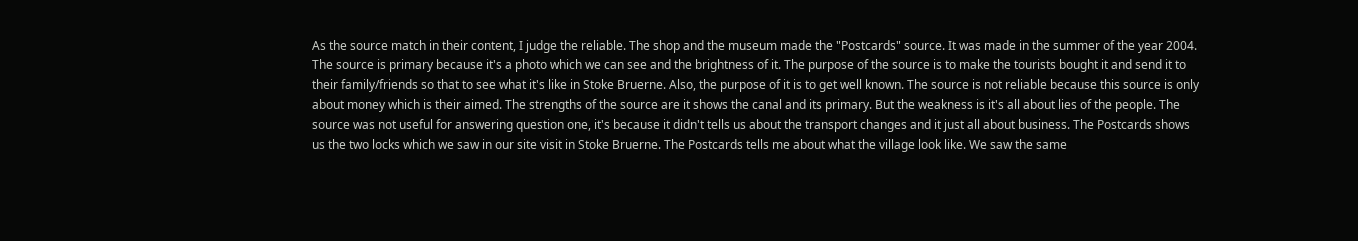As the source match in their content, I judge the reliable. The shop and the museum made the "Postcards" source. It was made in the summer of the year 2004. The source is primary because it's a photo which we can see and the brightness of it. The purpose of the source is to make the tourists bought it and send it to their family/friends so that to see what it's like in Stoke Bruerne. Also, the purpose of it is to get well known. The source is not reliable because this source is only about money which is their aimed. The strengths of the source are it shows the canal and its primary. But the weakness is it's all about lies of the people. The source was not useful for answering question one, it's because it didn't tells us about the transport changes and it just all about business. The Postcards shows us the two locks which we saw in our site visit in Stoke Bruerne. The Postcards tells me about what the village look like. We saw the same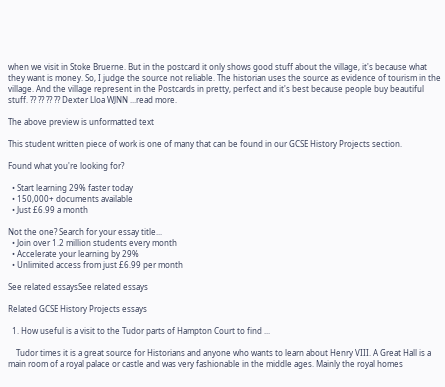when we visit in Stoke Bruerne. But in the postcard it only shows good stuff about the village, it's because what they want is money. So, I judge the source not reliable. The historian uses the source as evidence of tourism in the village. And the village represent in the Postcards in pretty, perfect and it's best because people buy beautiful stuff. ?? ?? ?? ?? Dexter Lloa WJNN ...read more.

The above preview is unformatted text

This student written piece of work is one of many that can be found in our GCSE History Projects section.

Found what you're looking for?

  • Start learning 29% faster today
  • 150,000+ documents available
  • Just £6.99 a month

Not the one? Search for your essay title...
  • Join over 1.2 million students every month
  • Accelerate your learning by 29%
  • Unlimited access from just £6.99 per month

See related essaysSee related essays

Related GCSE History Projects essays

  1. How useful is a visit to the Tudor parts of Hampton Court to find ...

    Tudor times it is a great source for Historians and anyone who wants to learn about Henry VIII. A Great Hall is a main room of a royal palace or castle and was very fashionable in the middle ages. Mainly the royal homes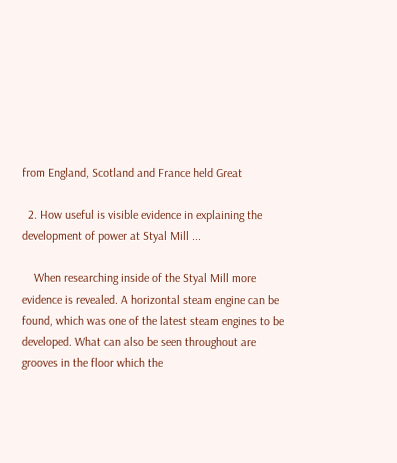from England, Scotland and France held Great

  2. How useful is visible evidence in explaining the development of power at Styal Mill ...

    When researching inside of the Styal Mill more evidence is revealed. A horizontal steam engine can be found, which was one of the latest steam engines to be developed. What can also be seen throughout are grooves in the floor which the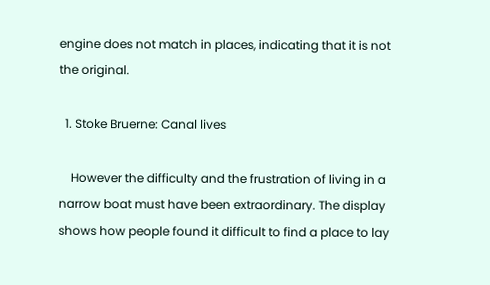engine does not match in places, indicating that it is not the original.

  1. Stoke Bruerne: Canal lives

    However the difficulty and the frustration of living in a narrow boat must have been extraordinary. The display shows how people found it difficult to find a place to lay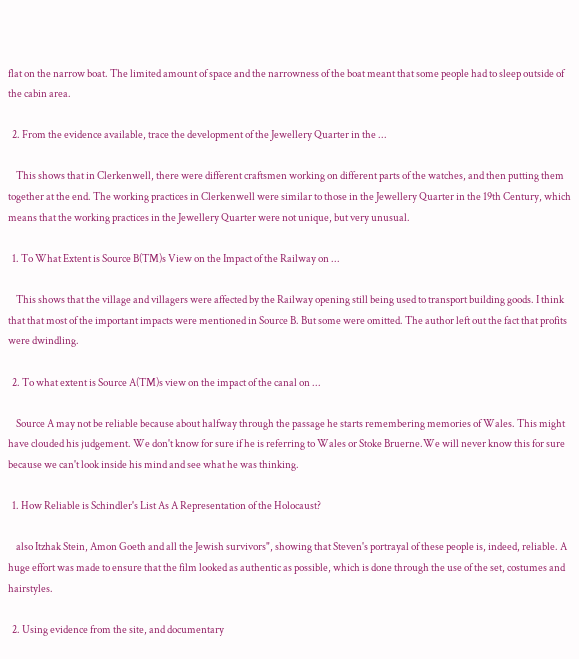flat on the narrow boat. The limited amount of space and the narrowness of the boat meant that some people had to sleep outside of the cabin area.

  2. From the evidence available, trace the development of the Jewellery Quarter in the ...

    This shows that in Clerkenwell, there were different craftsmen working on different parts of the watches, and then putting them together at the end. The working practices in Clerkenwell were similar to those in the Jewellery Quarter in the 19th Century, which means that the working practices in the Jewellery Quarter were not unique, but very unusual.

  1. To What Extent is Source B(TM)s View on the Impact of the Railway on ...

    This shows that the village and villagers were affected by the Railway opening still being used to transport building goods. I think that that most of the important impacts were mentioned in Source B. But some were omitted. The author left out the fact that profits were dwindling.

  2. To what extent is Source A(TM)s view on the impact of the canal on ...

    Source A may not be reliable because about halfway through the passage he starts remembering memories of Wales. This might have clouded his judgement. We don't know for sure if he is referring to Wales or Stoke Bruerne.We will never know this for sure because we can't look inside his mind and see what he was thinking.

  1. How Reliable is Schindler's List As A Representation of the Holocaust?

    also Itzhak Stein, Amon Goeth and all the Jewish survivors", showing that Steven's portrayal of these people is, indeed, reliable. A huge effort was made to ensure that the film looked as authentic as possible, which is done through the use of the set, costumes and hairstyles.

  2. Using evidence from the site, and documentary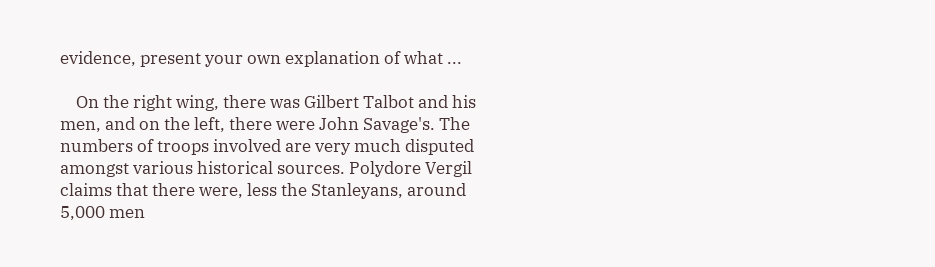evidence, present your own explanation of what ...

    On the right wing, there was Gilbert Talbot and his men, and on the left, there were John Savage's. The numbers of troops involved are very much disputed amongst various historical sources. Polydore Vergil claims that there were, less the Stanleyans, around 5,000 men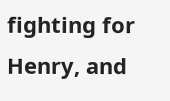fighting for Henry, and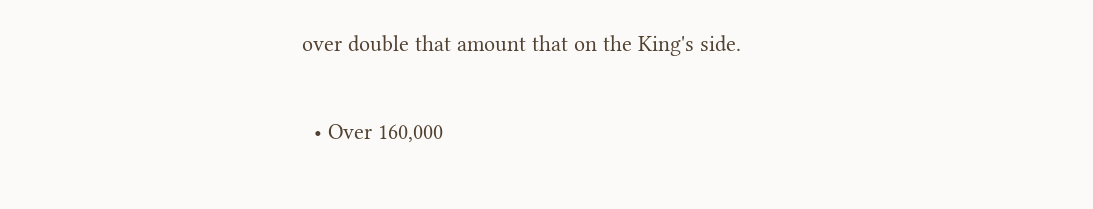over double that amount that on the King's side.

  • Over 160,000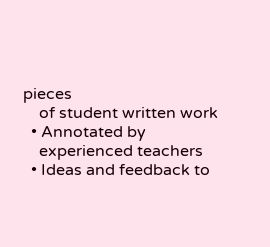pieces
    of student written work
  • Annotated by
    experienced teachers
  • Ideas and feedback to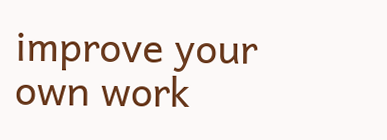improve your own work